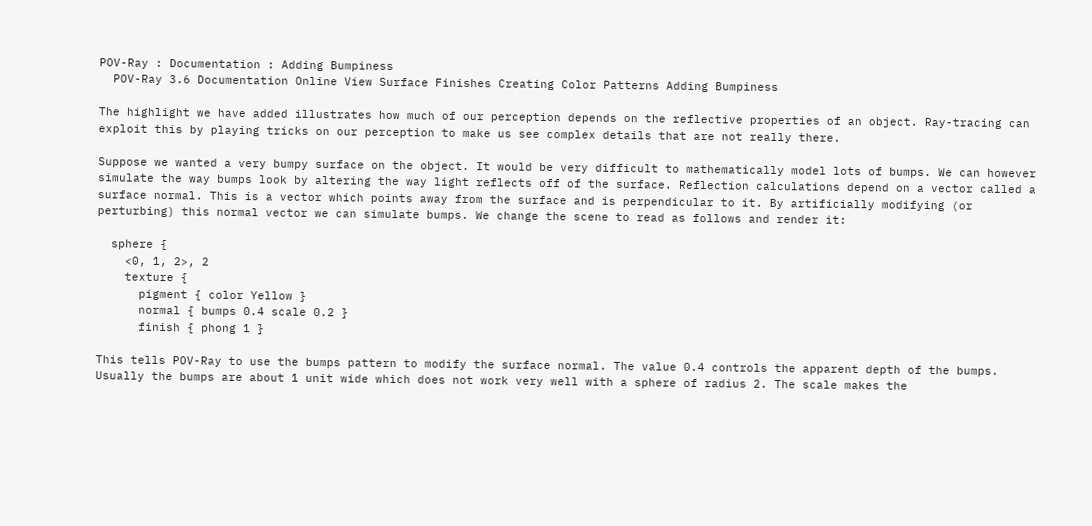POV-Ray : Documentation : Adding Bumpiness
  POV-Ray 3.6 Documentation Online View Surface Finishes Creating Color Patterns Adding Bumpiness

The highlight we have added illustrates how much of our perception depends on the reflective properties of an object. Ray-tracing can exploit this by playing tricks on our perception to make us see complex details that are not really there.

Suppose we wanted a very bumpy surface on the object. It would be very difficult to mathematically model lots of bumps. We can however simulate the way bumps look by altering the way light reflects off of the surface. Reflection calculations depend on a vector called a surface normal. This is a vector which points away from the surface and is perpendicular to it. By artificially modifying (or perturbing) this normal vector we can simulate bumps. We change the scene to read as follows and render it:

  sphere {
    <0, 1, 2>, 2
    texture {
      pigment { color Yellow }
      normal { bumps 0.4 scale 0.2 }
      finish { phong 1 }

This tells POV-Ray to use the bumps pattern to modify the surface normal. The value 0.4 controls the apparent depth of the bumps. Usually the bumps are about 1 unit wide which does not work very well with a sphere of radius 2. The scale makes the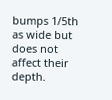bumps 1/5th as wide but does not affect their depth.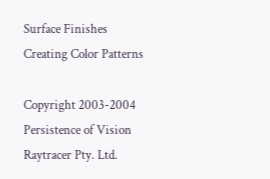Surface Finishes Creating Color Patterns

Copyright 2003-2004 Persistence of Vision Raytracer Pty. Ltd.